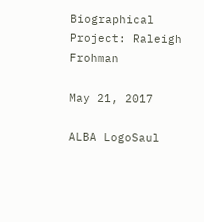Biographical Project: Raleigh Frohman

May 21, 2017

ALBA LogoSaul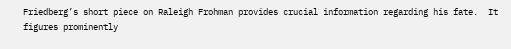Friedberg’s short piece on Raleigh Frohman provides crucial information regarding his fate.  It figures prominently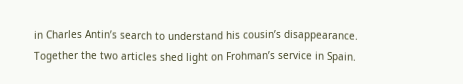in Charles Antin’s search to understand his cousin’s disappearance. Together the two articles shed light on Frohman’s service in Spain.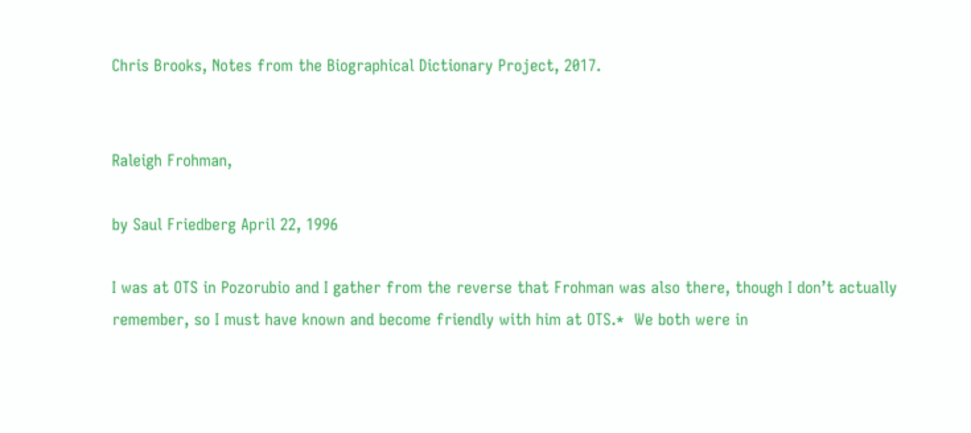Chris Brooks, Notes from the Biographical Dictionary Project, 2017.


Raleigh Frohman,

by Saul Friedberg April 22, 1996

I was at OTS in Pozorubio and I gather from the reverse that Frohman was also there, though I don’t actually remember, so I must have known and become friendly with him at OTS.*  We both were in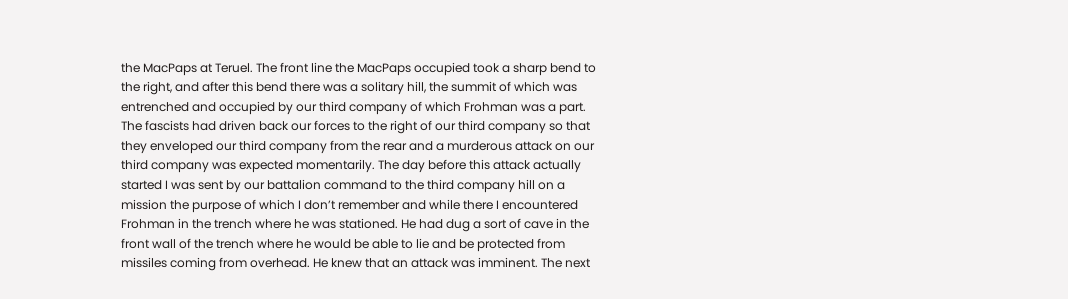the MacPaps at Teruel. The front line the MacPaps occupied took a sharp bend to the right, and after this bend there was a solitary hill, the summit of which was entrenched and occupied by our third company of which Frohman was a part. The fascists had driven back our forces to the right of our third company so that they enveloped our third company from the rear and a murderous attack on our third company was expected momentarily. The day before this attack actually started I was sent by our battalion command to the third company hill on a mission the purpose of which I don’t remember and while there I encountered Frohman in the trench where he was stationed. He had dug a sort of cave in the front wall of the trench where he would be able to lie and be protected from missiles coming from overhead. He knew that an attack was imminent. The next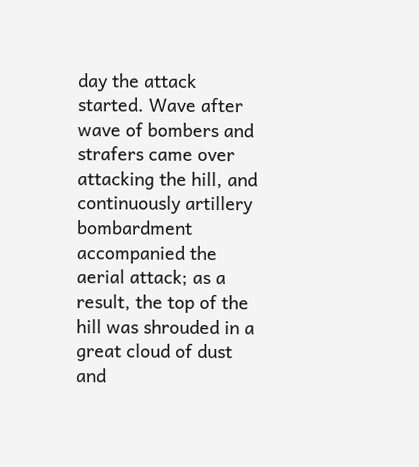day the attack started. Wave after wave of bombers and strafers came over attacking the hill, and continuously artillery bombardment accompanied the aerial attack; as a result, the top of the hill was shrouded in a great cloud of dust and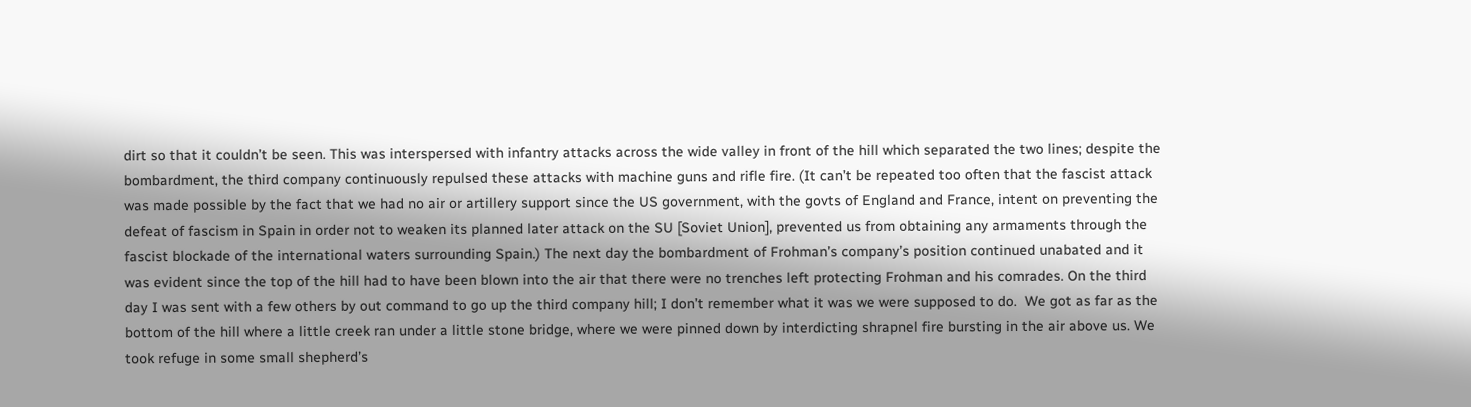dirt so that it couldn’t be seen. This was interspersed with infantry attacks across the wide valley in front of the hill which separated the two lines; despite the bombardment, the third company continuously repulsed these attacks with machine guns and rifle fire. (It can’t be repeated too often that the fascist attack was made possible by the fact that we had no air or artillery support since the US government, with the govts of England and France, intent on preventing the defeat of fascism in Spain in order not to weaken its planned later attack on the SU [Soviet Union], prevented us from obtaining any armaments through the fascist blockade of the international waters surrounding Spain.) The next day the bombardment of Frohman’s company’s position continued unabated and it was evident since the top of the hill had to have been blown into the air that there were no trenches left protecting Frohman and his comrades. On the third day I was sent with a few others by out command to go up the third company hill; I don’t remember what it was we were supposed to do.  We got as far as the bottom of the hill where a little creek ran under a little stone bridge, where we were pinned down by interdicting shrapnel fire bursting in the air above us. We took refuge in some small shepherd’s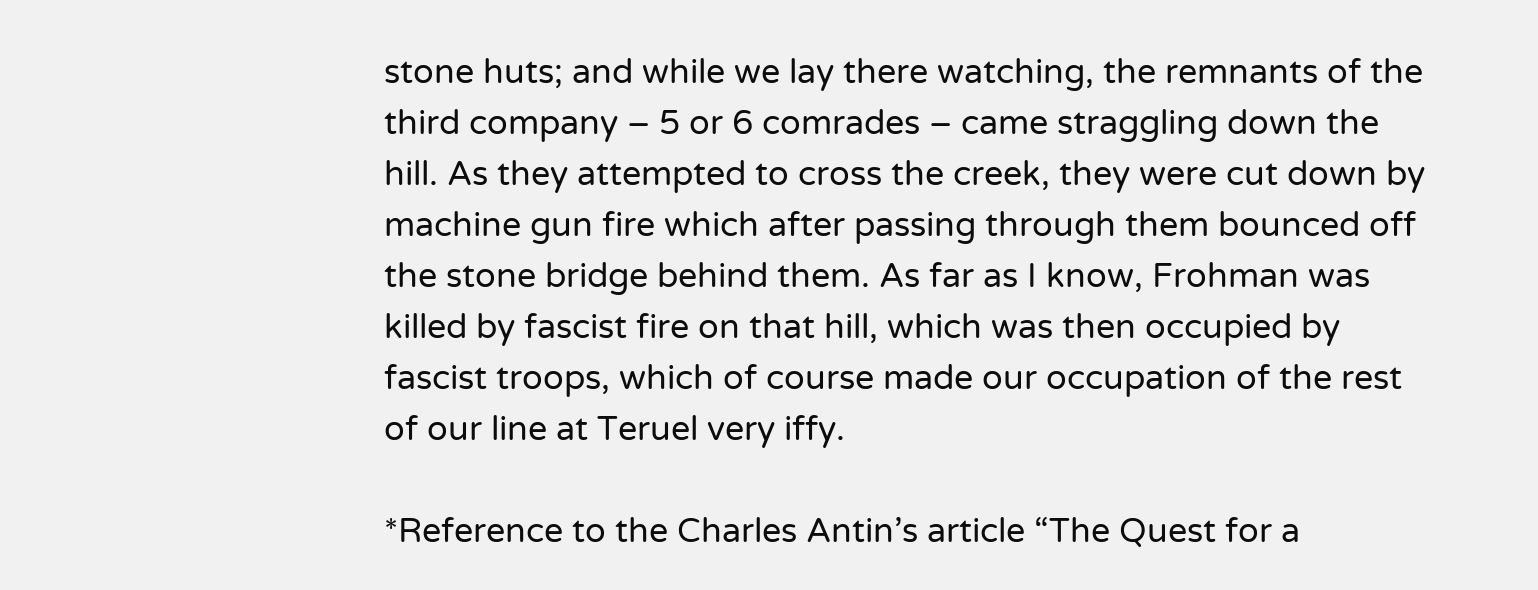stone huts; and while we lay there watching, the remnants of the third company – 5 or 6 comrades – came straggling down the hill. As they attempted to cross the creek, they were cut down by machine gun fire which after passing through them bounced off the stone bridge behind them. As far as I know, Frohman was killed by fascist fire on that hill, which was then occupied by fascist troops, which of course made our occupation of the rest of our line at Teruel very iffy.

*Reference to the Charles Antin’s article “The Quest for a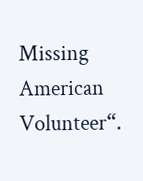Missing American Volunteer“.